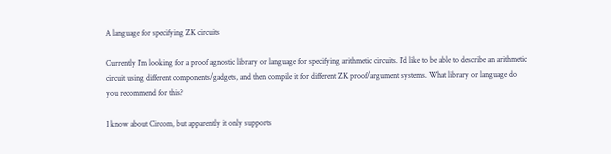A language for specifying ZK circuits

Currently I’m looking for a proof agnostic library or language for specifying arithmetic circuits. I’d like to be able to describe an arithmetic circuit using different components/gadgets, and then compile it for different ZK proof/argument systems. What library or language do you recommend for this?

I know about Circom, but apparently it only supports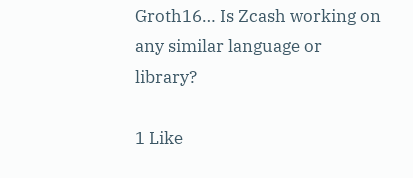Groth16… Is Zcash working on any similar language or library?

1 Like